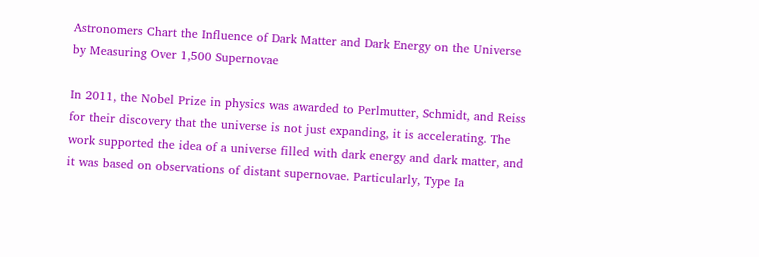Astronomers Chart the Influence of Dark Matter and Dark Energy on the Universe by Measuring Over 1,500 Supernovae

In 2011, the Nobel Prize in physics was awarded to Perlmutter, Schmidt, and Reiss for their discovery that the universe is not just expanding, it is accelerating. The work supported the idea of a universe filled with dark energy and dark matter, and it was based on observations of distant supernovae. Particularly, Type Ia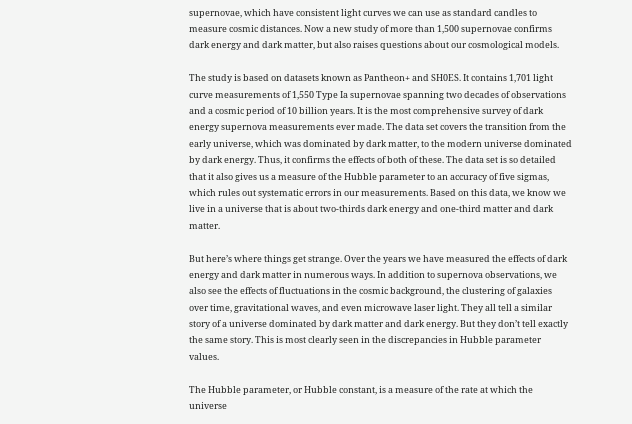supernovae, which have consistent light curves we can use as standard candles to measure cosmic distances. Now a new study of more than 1,500 supernovae confirms dark energy and dark matter, but also raises questions about our cosmological models.

The study is based on datasets known as Pantheon+ and SH0ES. It contains 1,701 light curve measurements of 1,550 Type Ia supernovae spanning two decades of observations and a cosmic period of 10 billion years. It is the most comprehensive survey of dark energy supernova measurements ever made. The data set covers the transition from the early universe, which was dominated by dark matter, to the modern universe dominated by dark energy. Thus, it confirms the effects of both of these. The data set is so detailed that it also gives us a measure of the Hubble parameter to an accuracy of five sigmas, which rules out systematic errors in our measurements. Based on this data, we know we live in a universe that is about two-thirds dark energy and one-third matter and dark matter.

But here’s where things get strange. Over the years we have measured the effects of dark energy and dark matter in numerous ways. In addition to supernova observations, we also see the effects of fluctuations in the cosmic background, the clustering of galaxies over time, gravitational waves, and even microwave laser light. They all tell a similar story of a universe dominated by dark matter and dark energy. But they don’t tell exactly the same story. This is most clearly seen in the discrepancies in Hubble parameter values.

The Hubble parameter, or Hubble constant, is a measure of the rate at which the universe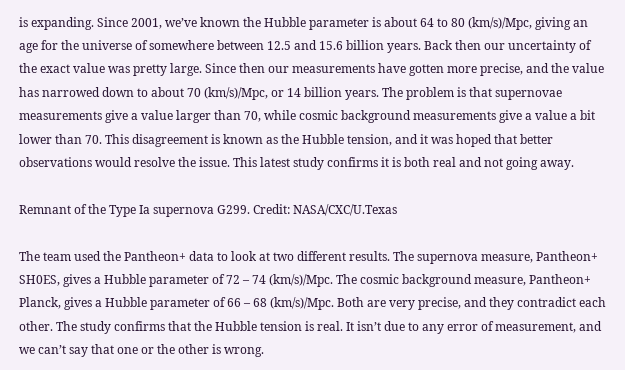is expanding. Since 2001, we’ve known the Hubble parameter is about 64 to 80 (km/s)/Mpc, giving an age for the universe of somewhere between 12.5 and 15.6 billion years. Back then our uncertainty of the exact value was pretty large. Since then our measurements have gotten more precise, and the value has narrowed down to about 70 (km/s)/Mpc, or 14 billion years. The problem is that supernovae measurements give a value larger than 70, while cosmic background measurements give a value a bit lower than 70. This disagreement is known as the Hubble tension, and it was hoped that better observations would resolve the issue. This latest study confirms it is both real and not going away.

Remnant of the Type Ia supernova G299. Credit: NASA/CXC/U.Texas

The team used the Pantheon+ data to look at two different results. The supernova measure, Pantheon+ SH0ES, gives a Hubble parameter of 72 – 74 (km/s)/Mpc. The cosmic background measure, Pantheon+ Planck, gives a Hubble parameter of 66 – 68 (km/s)/Mpc. Both are very precise, and they contradict each other. The study confirms that the Hubble tension is real. It isn’t due to any error of measurement, and we can’t say that one or the other is wrong.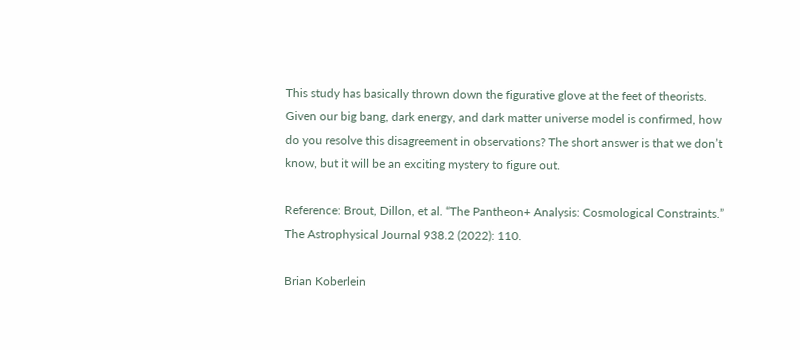This study has basically thrown down the figurative glove at the feet of theorists. Given our big bang, dark energy, and dark matter universe model is confirmed, how do you resolve this disagreement in observations? The short answer is that we don’t know, but it will be an exciting mystery to figure out.

Reference: Brout, Dillon, et al. “The Pantheon+ Analysis: Cosmological Constraints.” The Astrophysical Journal 938.2 (2022): 110.

Brian Koberlein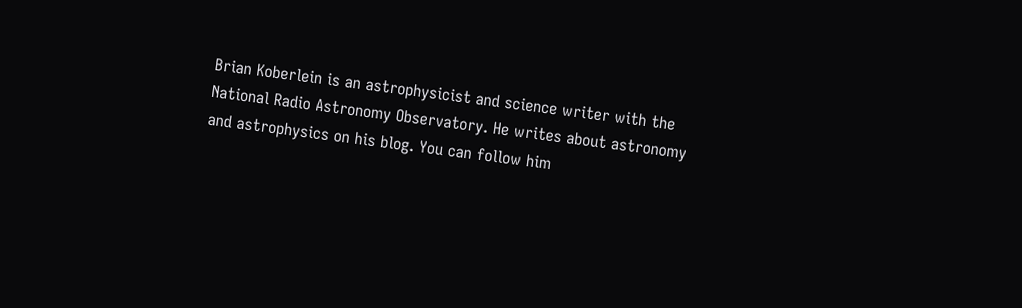Brian Koberlein is an astrophysicist and science writer with the National Radio Astronomy Observatory. He writes about astronomy and astrophysics on his blog. You can follow him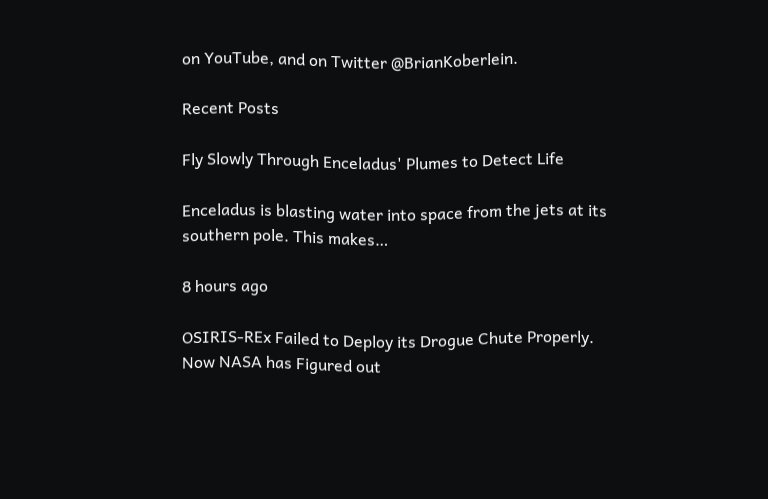on YouTube, and on Twitter @BrianKoberlein.

Recent Posts

Fly Slowly Through Enceladus' Plumes to Detect Life

Enceladus is blasting water into space from the jets at its southern pole. This makes…

8 hours ago

OSIRIS-REx Failed to Deploy its Drogue Chute Properly. Now NASA has Figured out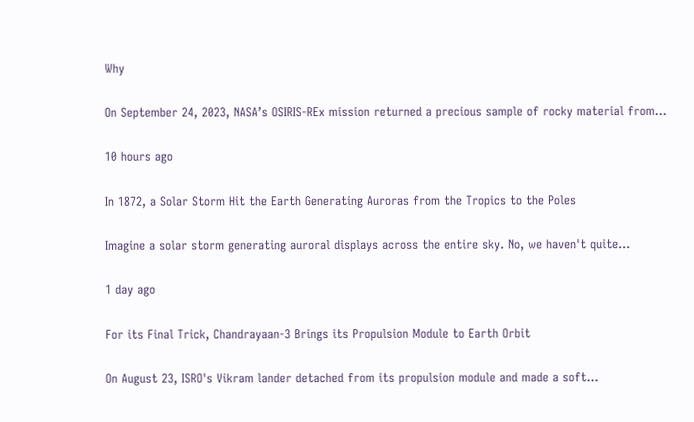Why

On September 24, 2023, NASA’s OSIRIS-REx mission returned a precious sample of rocky material from…

10 hours ago

In 1872, a Solar Storm Hit the Earth Generating Auroras from the Tropics to the Poles

Imagine a solar storm generating auroral displays across the entire sky. No, we haven't quite…

1 day ago

For its Final Trick, Chandrayaan-3 Brings its Propulsion Module to Earth Orbit

On August 23, ISRO's Vikram lander detached from its propulsion module and made a soft…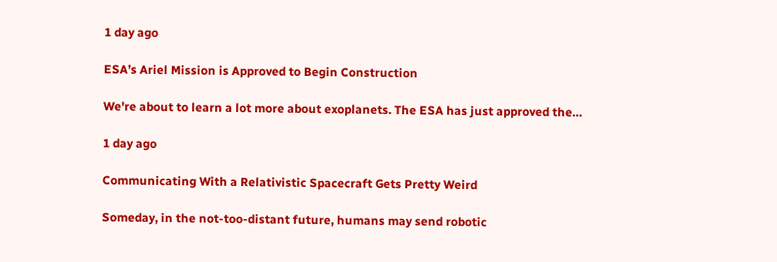1 day ago

ESA’s Ariel Mission is Approved to Begin Construction

We're about to learn a lot more about exoplanets. The ESA has just approved the…

1 day ago

Communicating With a Relativistic Spacecraft Gets Pretty Weird

Someday, in the not-too-distant future, humans may send robotic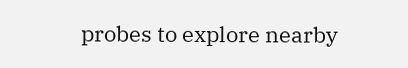probes to explore nearby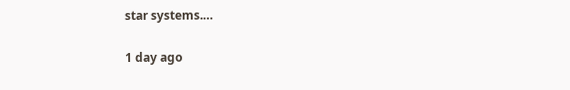star systems.…

1 day ago